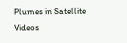Plumes in Satellite Videos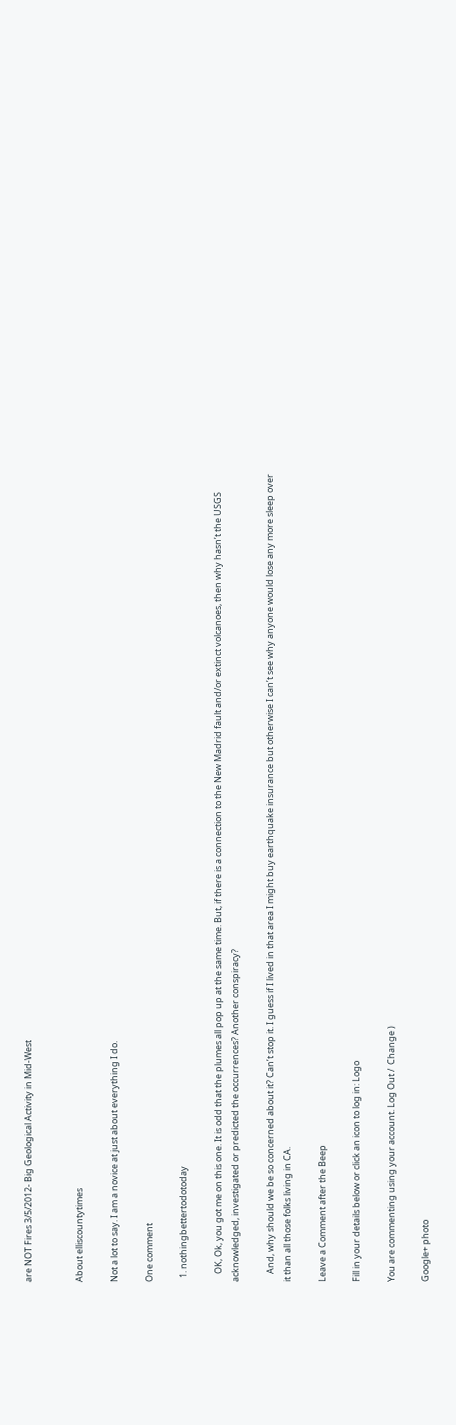are NOT Fires 3/5/2012- Big Geological Activity in Mid-West


About elliscountytimes

Not a lot to say. I am a novice at just about everything I do.

One comment

  1. nothingbettertodotoday

    OK, Ok, you got me on this one. It is odd that the plumes all pop up at the same time. But, if there is a connection to the New Madrid fault and/or extinct volcanoes, then why hasn’t the USGS acknowledged, investigated or predicted the occurrences? Another conspiracy?

    And, why should we be so concerned about it? Can’t stop it. I guess if I lived in that area I might buy earthquake insurance but otherwise I can’t see why anyone would lose any more sleep over it than all those folks living in CA.

Leave a Comment after the Beep

Fill in your details below or click an icon to log in: Logo

You are commenting using your account. Log Out /  Change )

Google+ photo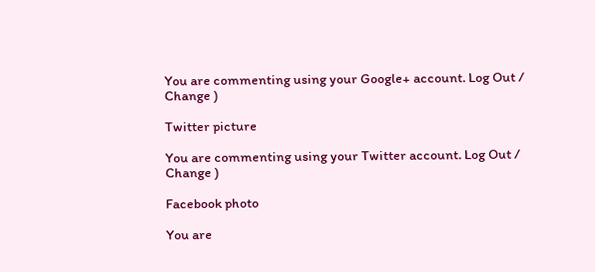You are commenting using your Google+ account. Log Out /  Change )

Twitter picture

You are commenting using your Twitter account. Log Out /  Change )

Facebook photo

You are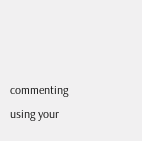commenting using your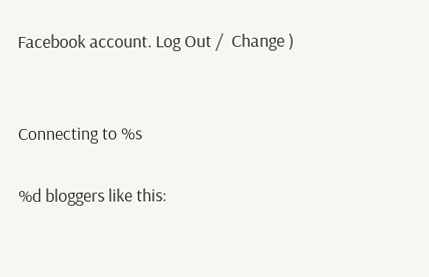Facebook account. Log Out /  Change )


Connecting to %s

%d bloggers like this: